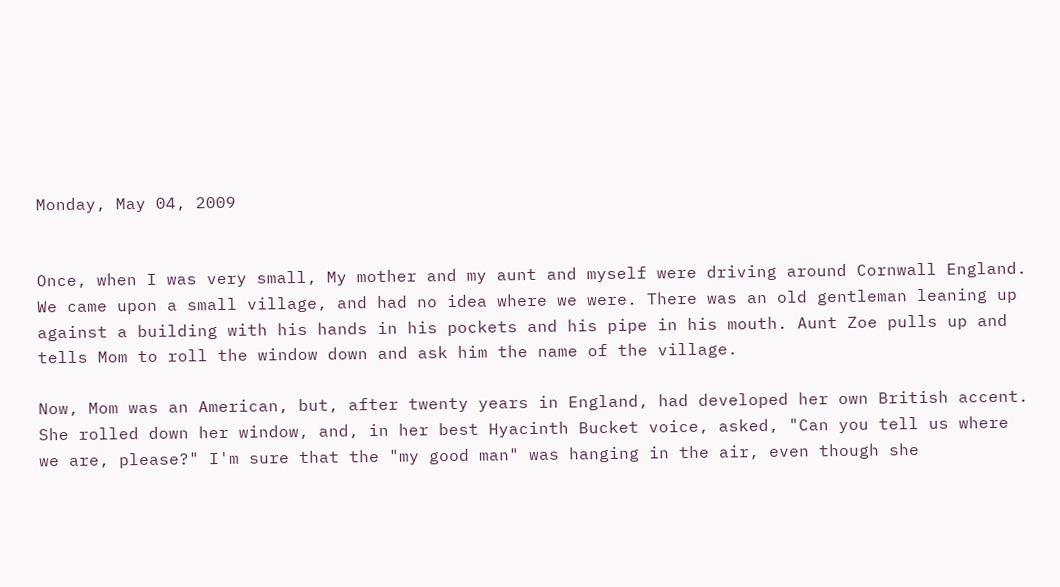Monday, May 04, 2009


Once, when I was very small, My mother and my aunt and myself were driving around Cornwall England. We came upon a small village, and had no idea where we were. There was an old gentleman leaning up against a building with his hands in his pockets and his pipe in his mouth. Aunt Zoe pulls up and tells Mom to roll the window down and ask him the name of the village.

Now, Mom was an American, but, after twenty years in England, had developed her own British accent. She rolled down her window, and, in her best Hyacinth Bucket voice, asked, "Can you tell us where we are, please?" I'm sure that the "my good man" was hanging in the air, even though she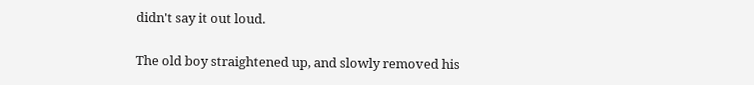didn't say it out loud.

The old boy straightened up, and slowly removed his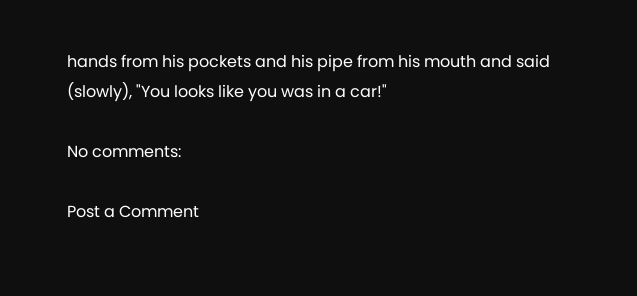hands from his pockets and his pipe from his mouth and said (slowly), "You looks like you was in a car!"

No comments:

Post a Comment